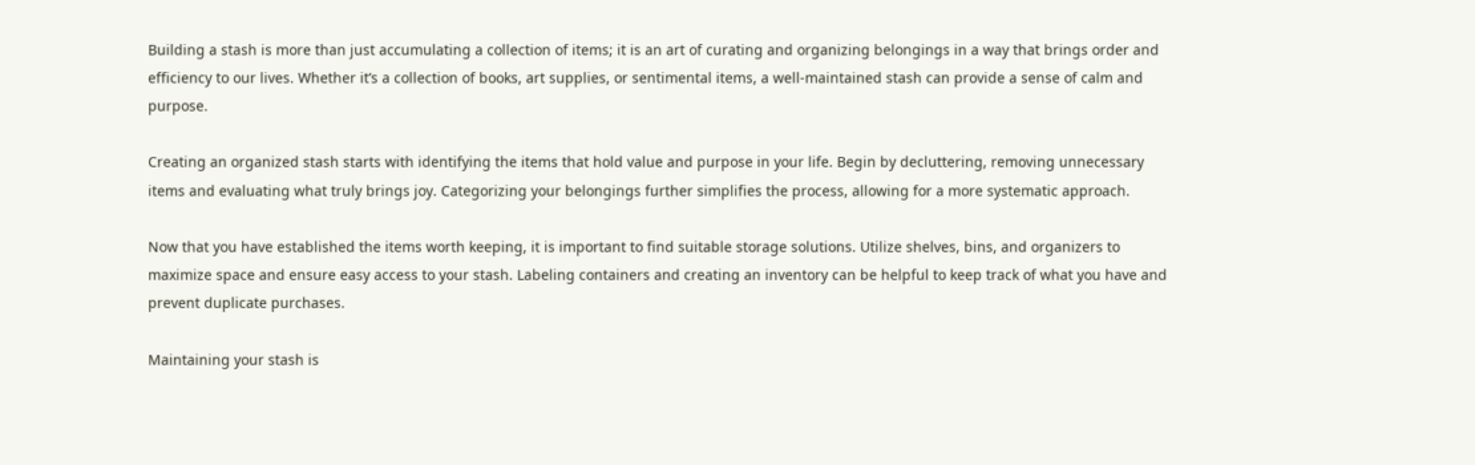Building a stash is more than just accumulating a collection of items; it is an art of curating and organizing belongings in a way that brings order and efficiency to our lives. Whether it’s a collection of books, art supplies, or sentimental items, a well-maintained stash can provide a sense of calm and purpose.

Creating an organized stash starts with identifying the items that hold value and purpose in your life. Begin by decluttering, removing unnecessary items and evaluating what truly brings joy. Categorizing your belongings further simplifies the process, allowing for a more systematic approach.

Now that you have established the items worth keeping, it is important to find suitable storage solutions. Utilize shelves, bins, and organizers to maximize space and ensure easy access to your stash. Labeling containers and creating an inventory can be helpful to keep track of what you have and prevent duplicate purchases.

Maintaining your stash is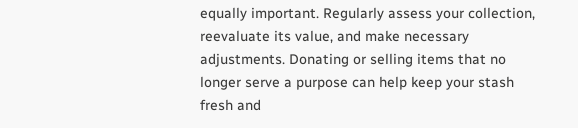equally important. Regularly assess your collection, reevaluate its value, and make necessary adjustments. Donating or selling items that no longer serve a purpose can help keep your stash fresh and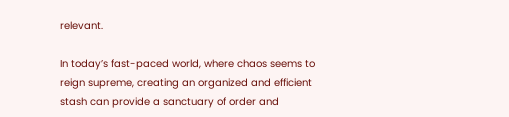relevant.

In today’s fast-paced world, where chaos seems to reign supreme, creating an organized and efficient stash can provide a sanctuary of order and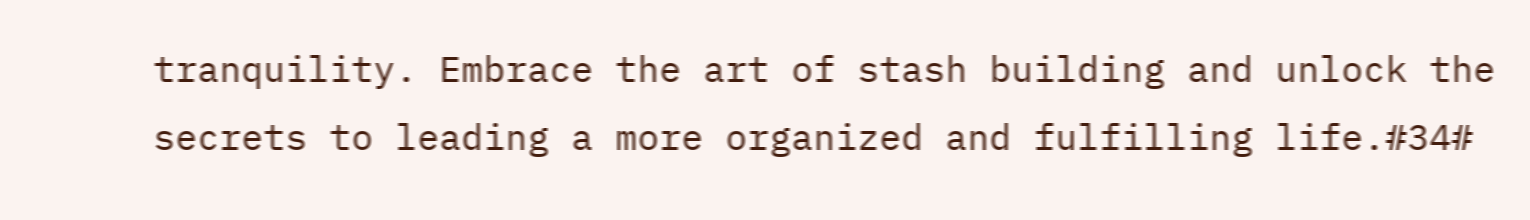tranquility. Embrace the art of stash building and unlock the secrets to leading a more organized and fulfilling life.#34#